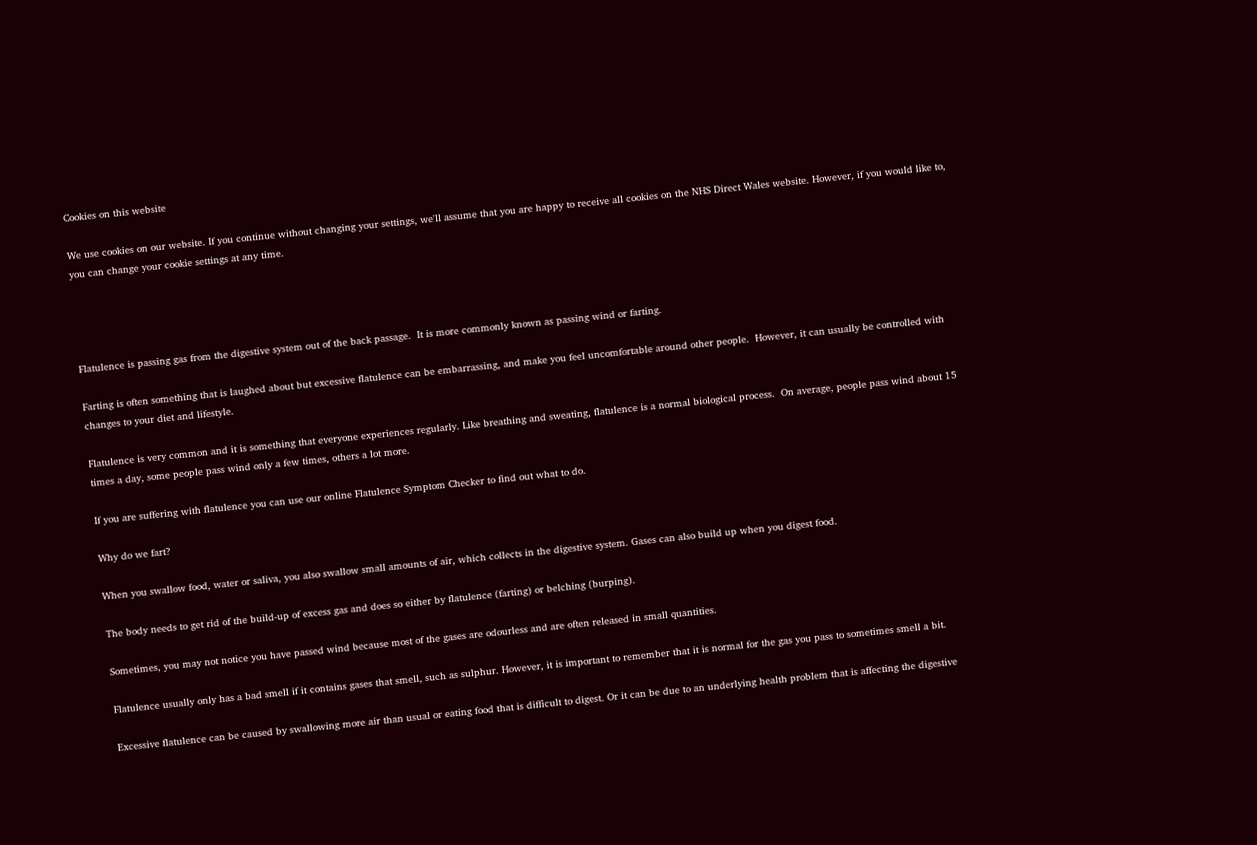Cookies on this website

We use cookies on our website. If you continue without changing your settings, we'll assume that you are happy to receive all cookies on the NHS Direct Wales website. However, if you would like to, you can change your cookie settings at any time.




Flatulence is passing gas from the digestive system out of the back passage.  It is more commonly known as passing wind or farting.

Farting is often something that is laughed about but excessive flatulence can be embarrassing, and make you feel uncomfortable around other people.  However, it can usually be controlled with changes to your diet and lifestyle.

Flatulence is very common and it is something that everyone experiences regularly. Like breathing and sweating, flatulence is a normal biological process.  On average, people pass wind about 15 times a day, some people pass wind only a few times, others a lot more.

If you are suffering with flatulence you can use our online Flatulence Symptom Checker to find out what to do.

Why do we fart?

When you swallow food, water or saliva, you also swallow small amounts of air, which collects in the digestive system. Gases can also build up when you digest food.

The body needs to get rid of the build-up of excess gas and does so either by flatulence (farting) or belching (burping).

Sometimes, you may not notice you have passed wind because most of the gases are odourless and are often released in small quantities.

Flatulence usually only has a bad smell if it contains gases that smell, such as sulphur. However, it is important to remember that it is normal for the gas you pass to sometimes smell a bit.

Excessive flatulence can be caused by swallowing more air than usual or eating food that is difficult to digest. Or it can be due to an underlying health problem that is affecting the digestive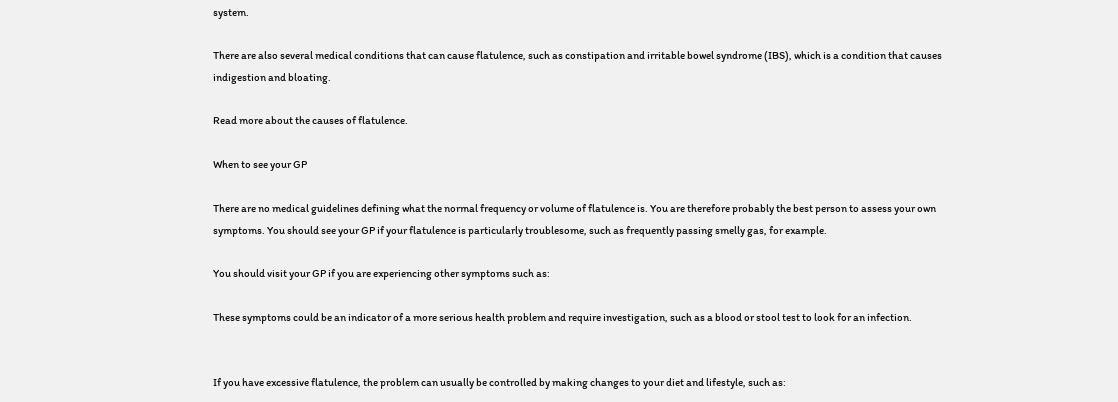system.

There are also several medical conditions that can cause flatulence, such as constipation and irritable bowel syndrome (IBS), which is a condition that causes indigestion and bloating.

Read more about the causes of flatulence.

When to see your GP

There are no medical guidelines defining what the normal frequency or volume of flatulence is. You are therefore probably the best person to assess your own symptoms. You should see your GP if your flatulence is particularly troublesome, such as frequently passing smelly gas, for example.

You should visit your GP if you are experiencing other symptoms such as:

These symptoms could be an indicator of a more serious health problem and require investigation, such as a blood or stool test to look for an infection.


If you have excessive flatulence, the problem can usually be controlled by making changes to your diet and lifestyle, such as: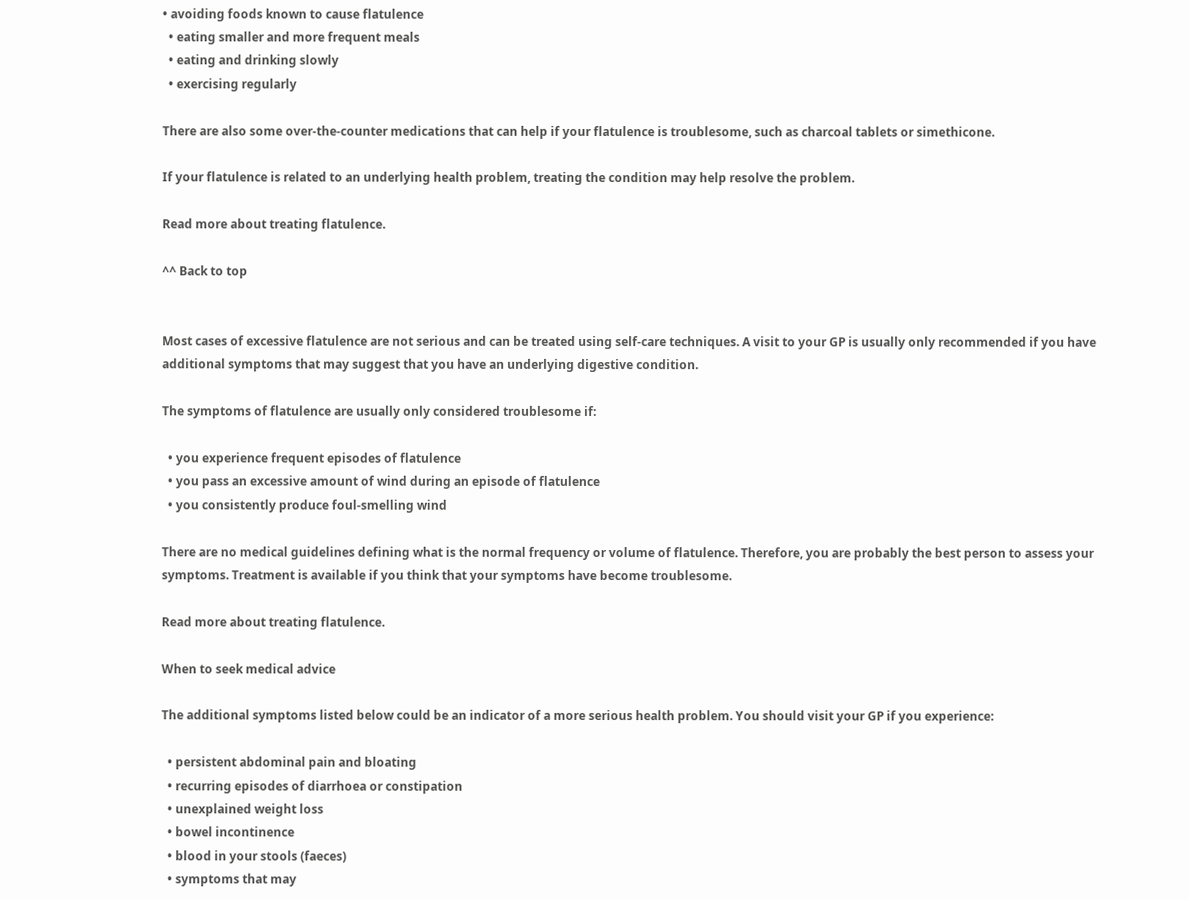• avoiding foods known to cause flatulence
  • eating smaller and more frequent meals
  • eating and drinking slowly
  • exercising regularly

There are also some over-the-counter medications that can help if your flatulence is troublesome, such as charcoal tablets or simethicone.

If your flatulence is related to an underlying health problem, treating the condition may help resolve the problem.

Read more about treating flatulence.

^^ Back to top


Most cases of excessive flatulence are not serious and can be treated using self-care techniques. A visit to your GP is usually only recommended if you have additional symptoms that may suggest that you have an underlying digestive condition.

The symptoms of flatulence are usually only considered troublesome if:

  • you experience frequent episodes of flatulence
  • you pass an excessive amount of wind during an episode of flatulence
  • you consistently produce foul-smelling wind

There are no medical guidelines defining what is the normal frequency or volume of flatulence. Therefore, you are probably the best person to assess your symptoms. Treatment is available if you think that your symptoms have become troublesome.

Read more about treating flatulence.

When to seek medical advice

The additional symptoms listed below could be an indicator of a more serious health problem. You should visit your GP if you experience:

  • persistent abdominal pain and bloating
  • recurring episodes of diarrhoea or constipation
  • unexplained weight loss
  • bowel incontinence
  • blood in your stools (faeces)
  • symptoms that may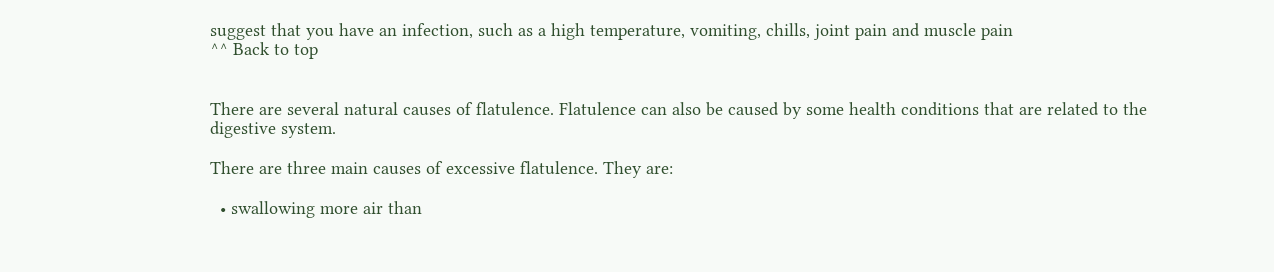suggest that you have an infection, such as a high temperature, vomiting, chills, joint pain and muscle pain
^^ Back to top


There are several natural causes of flatulence. Flatulence can also be caused by some health conditions that are related to the digestive system.

There are three main causes of excessive flatulence. They are:

  • swallowing more air than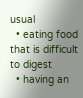usual
  • eating food that is difficult to digest
  • having an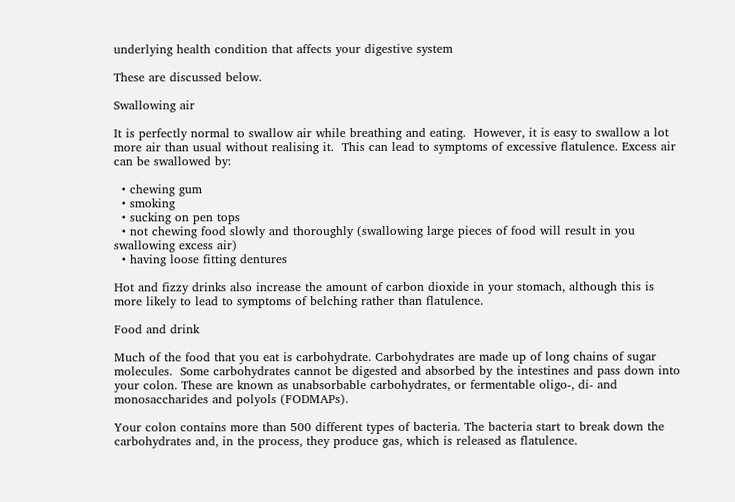underlying health condition that affects your digestive system

These are discussed below.

Swallowing air

It is perfectly normal to swallow air while breathing and eating.  However, it is easy to swallow a lot more air than usual without realising it.  This can lead to symptoms of excessive flatulence. Excess air can be swallowed by:

  • chewing gum
  • smoking
  • sucking on pen tops
  • not chewing food slowly and thoroughly (swallowing large pieces of food will result in you swallowing excess air)
  • having loose fitting dentures

Hot and fizzy drinks also increase the amount of carbon dioxide in your stomach, although this is more likely to lead to symptoms of belching rather than flatulence.

Food and drink

Much of the food that you eat is carbohydrate. Carbohydrates are made up of long chains of sugar molecules.  Some carbohydrates cannot be digested and absorbed by the intestines and pass down into your colon. These are known as unabsorbable carbohydrates, or fermentable oligo-, di- and monosaccharides and polyols (FODMAPs).

Your colon contains more than 500 different types of bacteria. The bacteria start to break down the carbohydrates and, in the process, they produce gas, which is released as flatulence.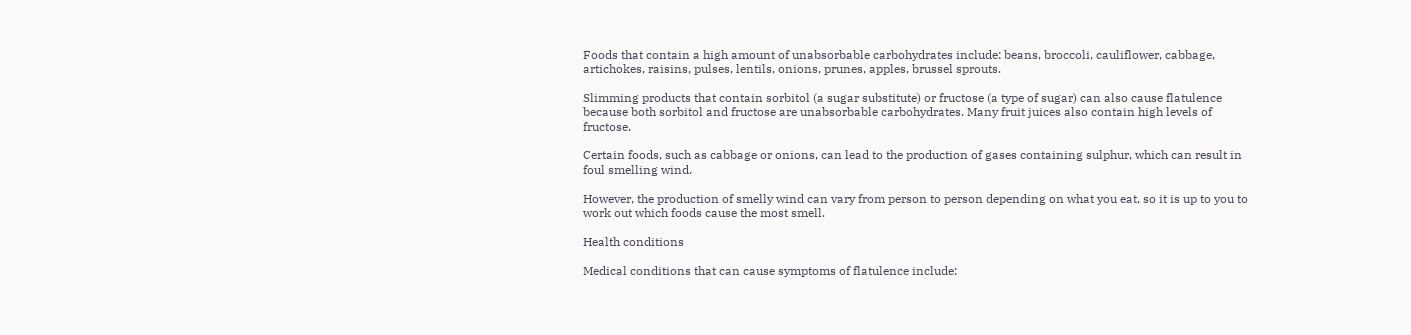Foods that contain a high amount of unabsorbable carbohydrates include: beans, broccoli, cauliflower, cabbage, artichokes, raisins, pulses, lentils, onions, prunes, apples, brussel sprouts.

Slimming products that contain sorbitol (a sugar substitute) or fructose (a type of sugar) can also cause flatulence because both sorbitol and fructose are unabsorbable carbohydrates. Many fruit juices also contain high levels of fructose.

Certain foods, such as cabbage or onions, can lead to the production of gases containing sulphur, which can result in foul smelling wind.

However, the production of smelly wind can vary from person to person depending on what you eat, so it is up to you to work out which foods cause the most smell.

Health conditions

Medical conditions that can cause symptoms of flatulence include: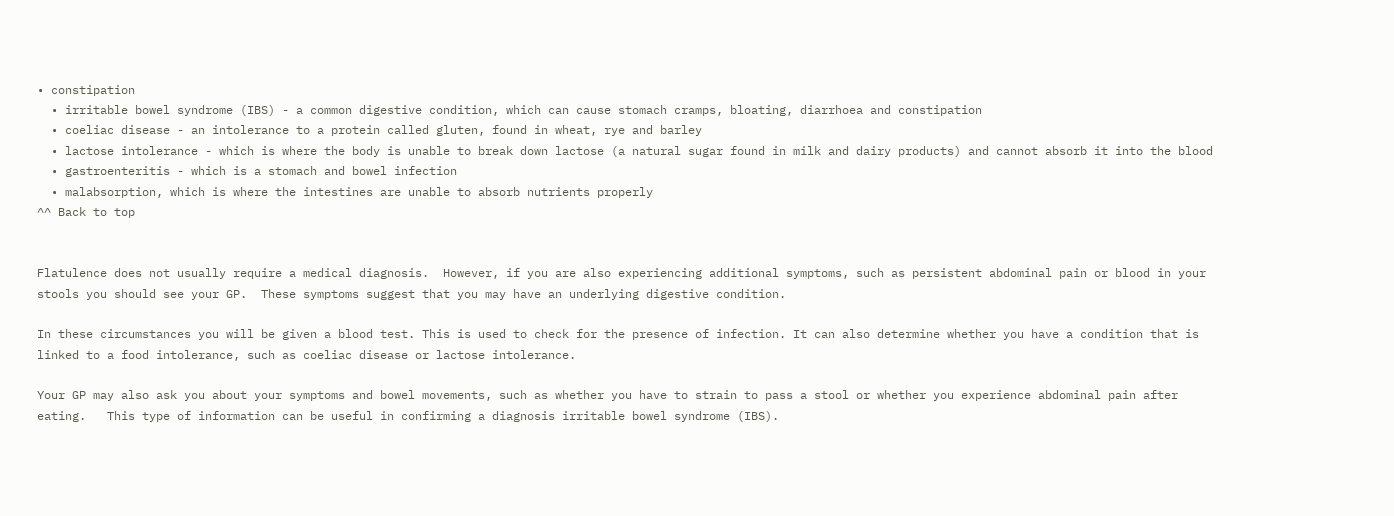• constipation
  • irritable bowel syndrome (IBS) - a common digestive condition, which can cause stomach cramps, bloating, diarrhoea and constipation
  • coeliac disease - an intolerance to a protein called gluten, found in wheat, rye and barley
  • lactose intolerance - which is where the body is unable to break down lactose (a natural sugar found in milk and dairy products) and cannot absorb it into the blood
  • gastroenteritis - which is a stomach and bowel infection
  • malabsorption, which is where the intestines are unable to absorb nutrients properly
^^ Back to top


Flatulence does not usually require a medical diagnosis.  However, if you are also experiencing additional symptoms, such as persistent abdominal pain or blood in your stools you should see your GP.  These symptoms suggest that you may have an underlying digestive condition.

In these circumstances you will be given a blood test. This is used to check for the presence of infection. It can also determine whether you have a condition that is linked to a food intolerance, such as coeliac disease or lactose intolerance.

Your GP may also ask you about your symptoms and bowel movements, such as whether you have to strain to pass a stool or whether you experience abdominal pain after eating.   This type of information can be useful in confirming a diagnosis irritable bowel syndrome (IBS).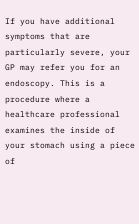If you have additional symptoms that are particularly severe, your GP may refer you for an endoscopy. This is a procedure where a healthcare professional examines the inside of your stomach using a piece of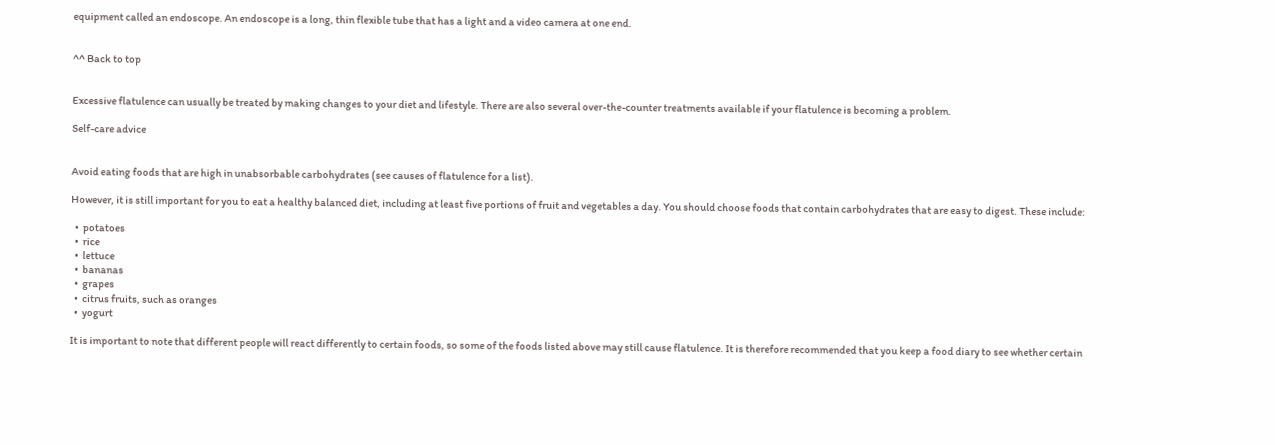equipment called an endoscope. An endoscope is a long, thin flexible tube that has a light and a video camera at one end.


^^ Back to top


Excessive flatulence can usually be treated by making changes to your diet and lifestyle. There are also several over-the-counter treatments available if your flatulence is becoming a problem.

Self-care advice


Avoid eating foods that are high in unabsorbable carbohydrates (see causes of flatulence for a list).

However, it is still important for you to eat a healthy balanced diet, including at least five portions of fruit and vegetables a day. You should choose foods that contain carbohydrates that are easy to digest. These include:

  •  potatoes
  •  rice
  •  lettuce
  •  bananas
  •  grapes
  •  citrus fruits, such as oranges
  •  yogurt

It is important to note that different people will react differently to certain foods, so some of the foods listed above may still cause flatulence. It is therefore recommended that you keep a food diary to see whether certain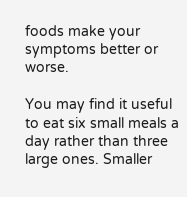foods make your symptoms better or worse.

You may find it useful to eat six small meals a day rather than three large ones. Smaller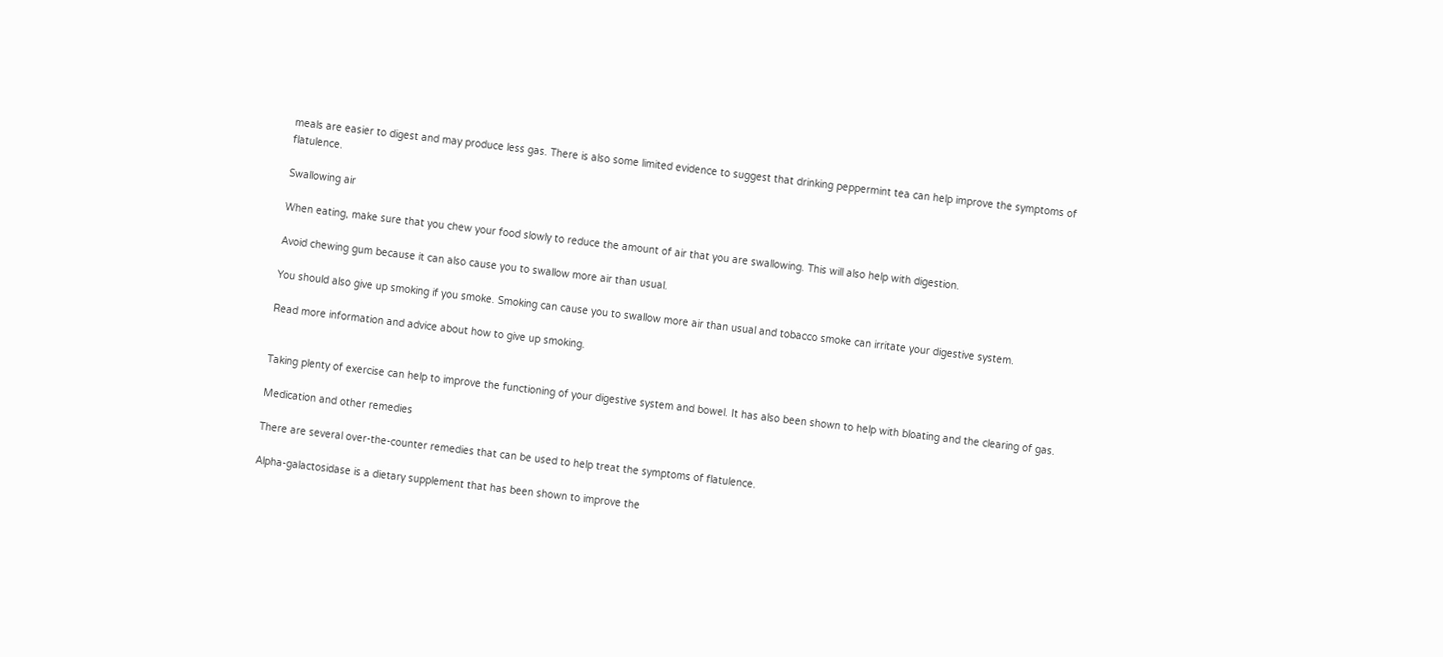meals are easier to digest and may produce less gas. There is also some limited evidence to suggest that drinking peppermint tea can help improve the symptoms of flatulence.

Swallowing air

When eating, make sure that you chew your food slowly to reduce the amount of air that you are swallowing. This will also help with digestion.

Avoid chewing gum because it can also cause you to swallow more air than usual.

You should also give up smoking if you smoke. Smoking can cause you to swallow more air than usual and tobacco smoke can irritate your digestive system.

Read more information and advice about how to give up smoking.


Taking plenty of exercise can help to improve the functioning of your digestive system and bowel. It has also been shown to help with bloating and the clearing of gas.

Medication and other remedies

There are several over-the-counter remedies that can be used to help treat the symptoms of flatulence.

Alpha-galactosidase is a dietary supplement that has been shown to improve the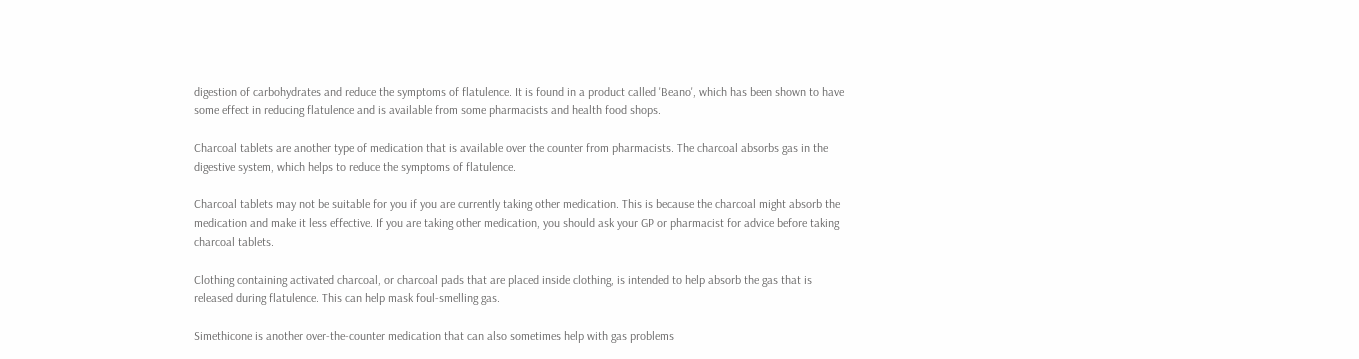digestion of carbohydrates and reduce the symptoms of flatulence. It is found in a product called 'Beano', which has been shown to have some effect in reducing flatulence and is available from some pharmacists and health food shops.

Charcoal tablets are another type of medication that is available over the counter from pharmacists. The charcoal absorbs gas in the digestive system, which helps to reduce the symptoms of flatulence.

Charcoal tablets may not be suitable for you if you are currently taking other medication. This is because the charcoal might absorb the medication and make it less effective. If you are taking other medication, you should ask your GP or pharmacist for advice before taking charcoal tablets.

Clothing containing activated charcoal, or charcoal pads that are placed inside clothing, is intended to help absorb the gas that is released during flatulence. This can help mask foul-smelling gas.

Simethicone is another over-the-counter medication that can also sometimes help with gas problems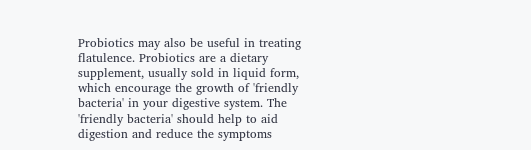Probiotics may also be useful in treating flatulence. Probiotics are a dietary supplement, usually sold in liquid form, which encourage the growth of 'friendly bacteria' in your digestive system. The 'friendly bacteria' should help to aid digestion and reduce the symptoms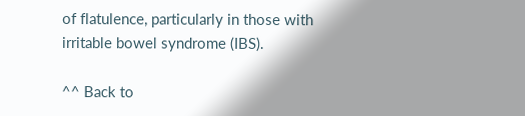of flatulence, particularly in those with irritable bowel syndrome (IBS).

^^ Back to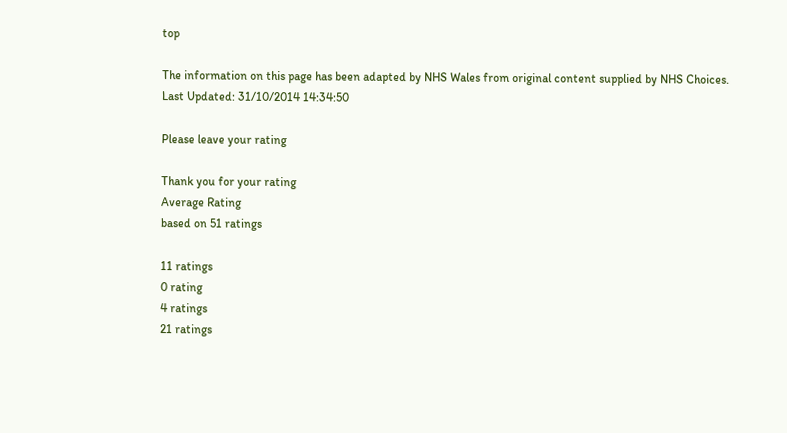top

The information on this page has been adapted by NHS Wales from original content supplied by NHS Choices.
Last Updated: 31/10/2014 14:34:50

Please leave your rating

Thank you for your rating
Average Rating
based on 51 ratings

11 ratings
0 rating
4 ratings
21 ratings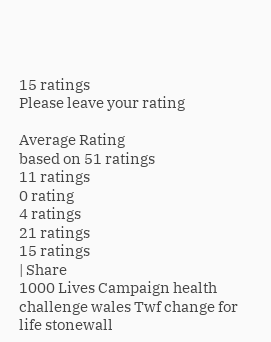15 ratings
Please leave your rating

Average Rating
based on 51 ratings
11 ratings
0 rating
4 ratings
21 ratings
15 ratings
| Share
1000 Lives Campaign health challenge wales Twf change for life stonewall